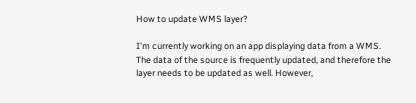How to update WMS layer?

I'm currently working on an app displaying data from a WMS. The data of the source is frequently updated, and therefore the layer needs to be updated as well. However,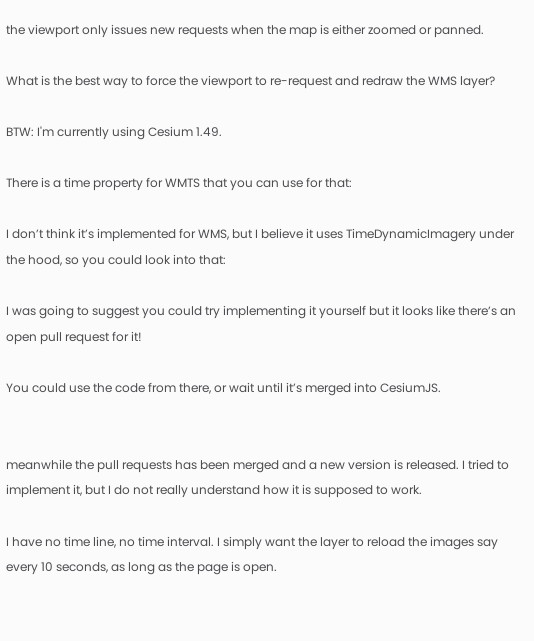the viewport only issues new requests when the map is either zoomed or panned.

What is the best way to force the viewport to re-request and redraw the WMS layer?

BTW: I'm currently using Cesium 1.49.

There is a time property for WMTS that you can use for that:

I don’t think it’s implemented for WMS, but I believe it uses TimeDynamicImagery under the hood, so you could look into that:

I was going to suggest you could try implementing it yourself but it looks like there’s an open pull request for it!

You could use the code from there, or wait until it’s merged into CesiumJS.


meanwhile the pull requests has been merged and a new version is released. I tried to implement it, but I do not really understand how it is supposed to work.

I have no time line, no time interval. I simply want the layer to reload the images say every 10 seconds, as long as the page is open.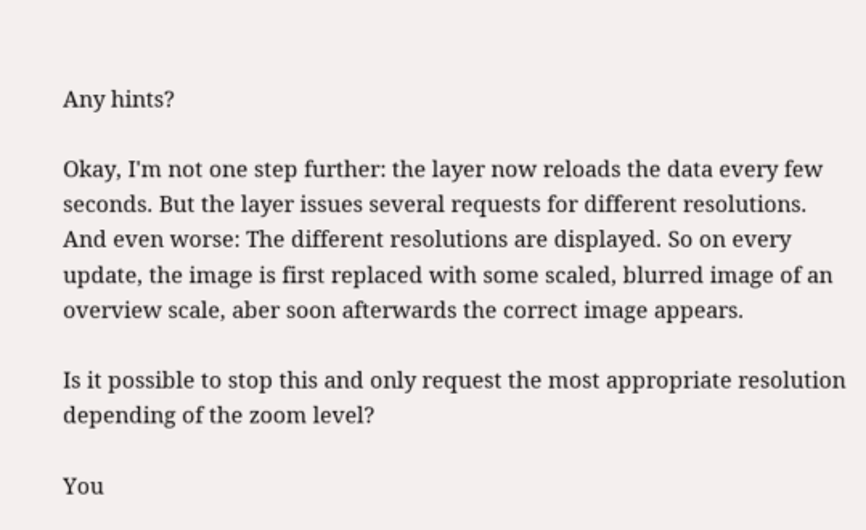Any hints?

Okay, I'm not one step further: the layer now reloads the data every few seconds. But the layer issues several requests for different resolutions. And even worse: The different resolutions are displayed. So on every update, the image is first replaced with some scaled, blurred image of an overview scale, aber soon afterwards the correct image appears.

Is it possible to stop this and only request the most appropriate resolution depending of the zoom level?

You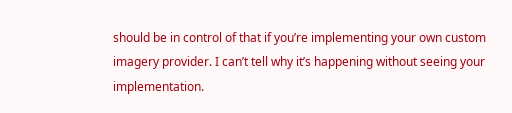should be in control of that if you’re implementing your own custom imagery provider. I can’t tell why it’s happening without seeing your implementation.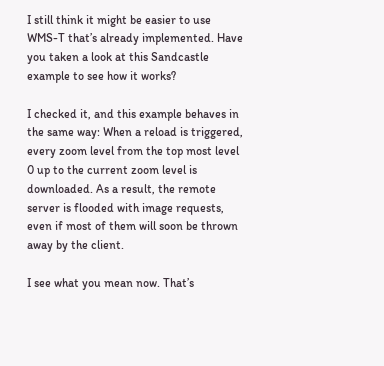I still think it might be easier to use WMS-T that’s already implemented. Have you taken a look at this Sandcastle example to see how it works?

I checked it, and this example behaves in the same way: When a reload is triggered, every zoom level from the top most level 0 up to the current zoom level is downloaded. As a result, the remote server is flooded with image requests, even if most of them will soon be thrown away by the client.

I see what you mean now. That’s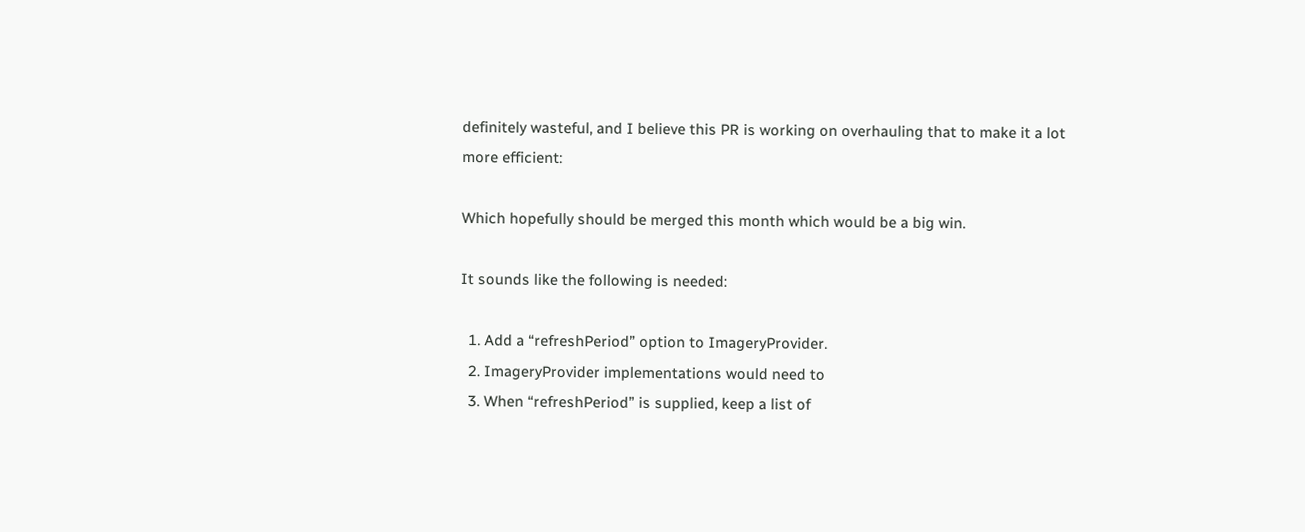definitely wasteful, and I believe this PR is working on overhauling that to make it a lot more efficient:

Which hopefully should be merged this month which would be a big win.

It sounds like the following is needed:

  1. Add a “refreshPeriod” option to ImageryProvider.
  2. ImageryProvider implementations would need to
  3. When “refreshPeriod” is supplied, keep a list of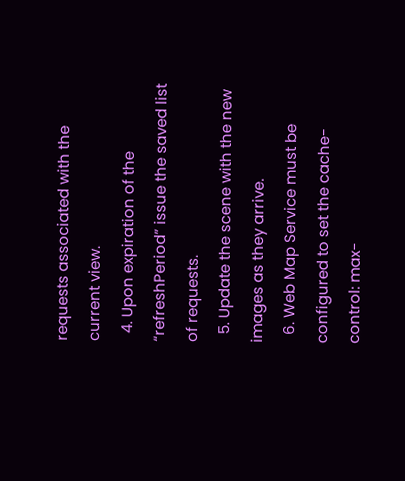requests associated with the current view.
  4. Upon expiration of the “refreshPeriod” issue the saved list of requests.
  5. Update the scene with the new images as they arrive.
  6. Web Map Service must be configured to set the cache-control: max-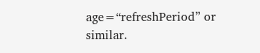age=“refreshPeriod” or similar.